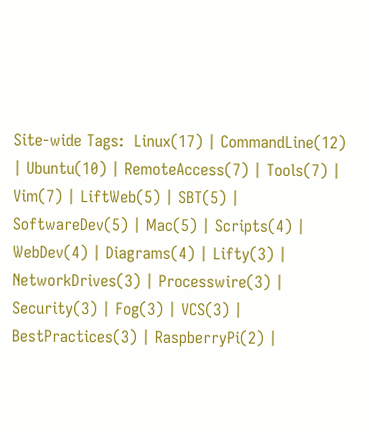Site-wide Tags:  Linux(17) | CommandLine(12) | Ubuntu(10) | RemoteAccess(7) | Tools(7) | Vim(7) | LiftWeb(5) | SBT(5) | SoftwareDev(5) | Mac(5) | Scripts(4) | WebDev(4) | Diagrams(4) | Lifty(3) | NetworkDrives(3) | Processwire(3) | Security(3) | Fog(3) | VCS(3) | BestPractices(3) | RaspberryPi(2) |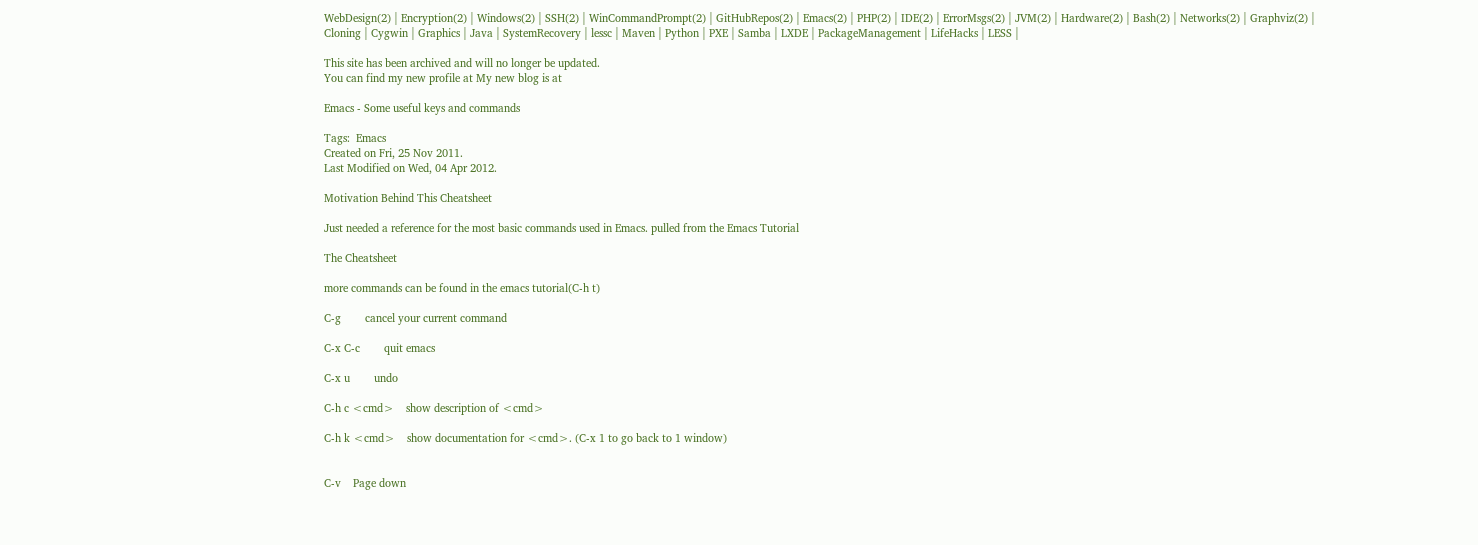WebDesign(2) | Encryption(2) | Windows(2) | SSH(2) | WinCommandPrompt(2) | GitHubRepos(2) | Emacs(2) | PHP(2) | IDE(2) | ErrorMsgs(2) | JVM(2) | Hardware(2) | Bash(2) | Networks(2) | Graphviz(2) | Cloning | Cygwin | Graphics | Java | SystemRecovery | lessc | Maven | Python | PXE | Samba | LXDE | PackageManagement | LifeHacks | LESS |

This site has been archived and will no longer be updated.
You can find my new profile at My new blog is at

Emacs - Some useful keys and commands

Tags:  Emacs
Created on Fri, 25 Nov 2011.
Last Modified on Wed, 04 Apr 2012.

Motivation Behind This Cheatsheet

Just needed a reference for the most basic commands used in Emacs. pulled from the Emacs Tutorial

The Cheatsheet

more commands can be found in the emacs tutorial(C-h t)

C-g        cancel your current command

C-x C-c        quit emacs

C-x u        undo

C-h c <cmd>    show description of <cmd>

C-h k <cmd>    show documentation for <cmd>. (C-x 1 to go back to 1 window)


C-v    Page down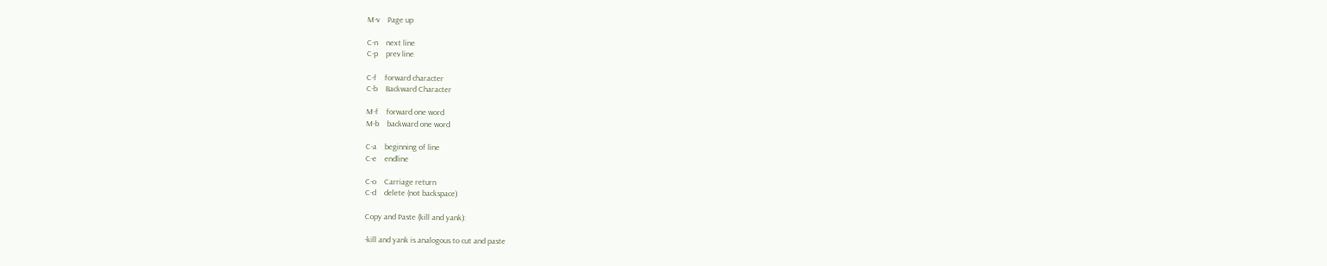M-v    Page up

C-n    next line
C-p    prev line

C-f    forward character
C-b    Backward Character

M-f    forward one word
M-b    backward one word

C-a    beginning of line
C-e    endline

C-o    Carriage return
C-d    delete (not backspace)

Copy and Paste (kill and yank):

-kill and yank is analogous to cut and paste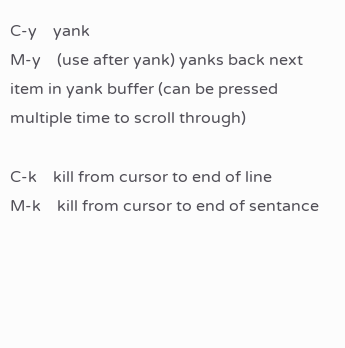C-y    yank
M-y    (use after yank) yanks back next item in yank buffer (can be pressed multiple time to scroll through)

C-k    kill from cursor to end of line
M-k    kill from cursor to end of sentance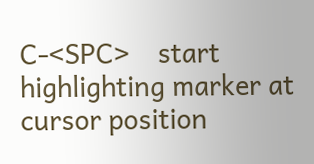C-<SPC>    start highlighting marker at cursor position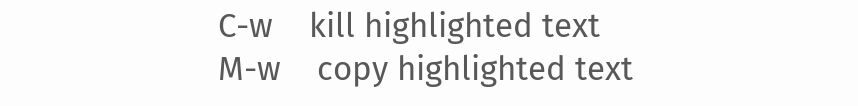C-w    kill highlighted text
M-w    copy highlighted text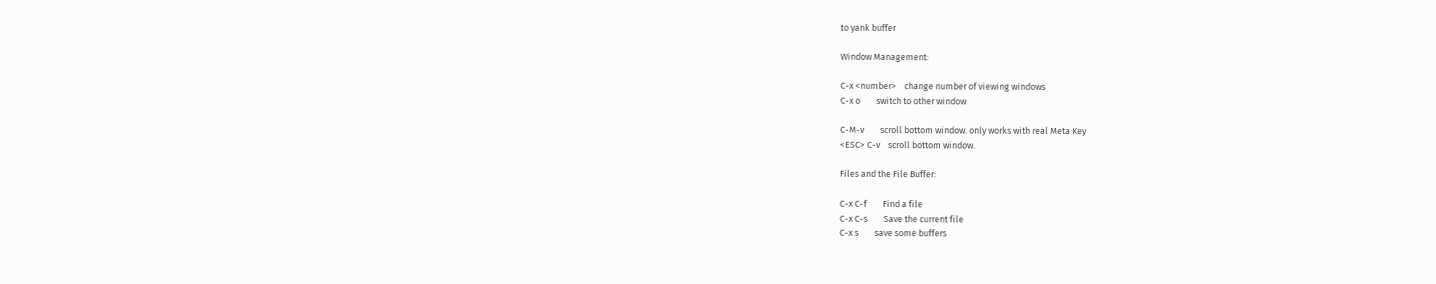to yank buffer

Window Management:

C-x <number>    change number of viewing windows
C-x o        switch to other window

C-M-v        scroll bottom window. only works with real Meta Key
<ESC> C-v    scroll bottom window.

Files and the File Buffer:

C-x C-f        Find a file
C-x C-s        Save the current file
C-x s        save some buffers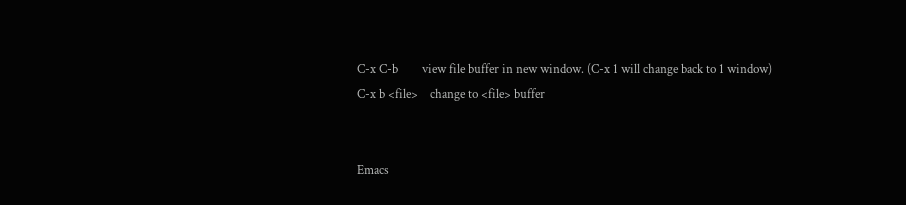C-x C-b        view file buffer in new window. (C-x 1 will change back to 1 window)
C-x b <file>    change to <file> buffer


Emacs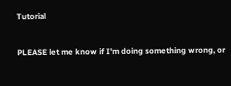Tutorial

PLEASE let me know if I'm doing something wrong, or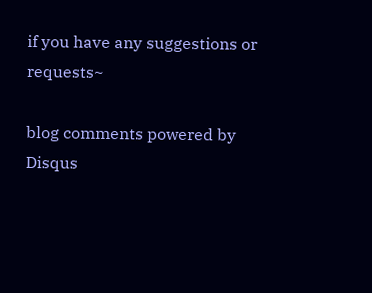if you have any suggestions or requests~

blog comments powered by Disqus